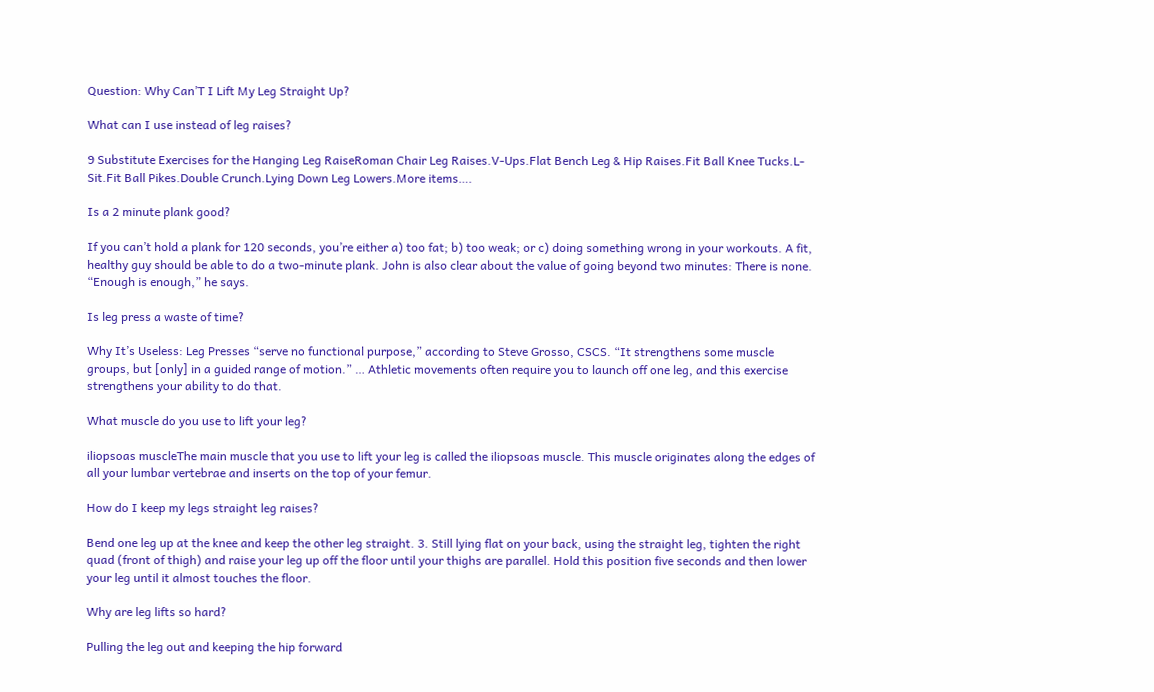Question: Why Can’T I Lift My Leg Straight Up?

What can I use instead of leg raises?

9 Substitute Exercises for the Hanging Leg RaiseRoman Chair Leg Raises.V-Ups.Flat Bench Leg & Hip Raises.Fit Ball Knee Tucks.L-Sit.Fit Ball Pikes.Double Crunch.Lying Down Leg Lowers.More items….

Is a 2 minute plank good?

If you can’t hold a plank for 120 seconds, you’re either a) too fat; b) too weak; or c) doing something wrong in your workouts. A fit, healthy guy should be able to do a two-minute plank. John is also clear about the value of going beyond two minutes: There is none. “Enough is enough,” he says.

Is leg press a waste of time?

Why It’s Useless: Leg Presses “serve no functional purpose,” according to Steve Grosso, CSCS. “It strengthens some muscle groups, but [only] in a guided range of motion.” … Athletic movements often require you to launch off one leg, and this exercise strengthens your ability to do that.

What muscle do you use to lift your leg?

iliopsoas muscleThe main muscle that you use to lift your leg is called the iliopsoas muscle. This muscle originates along the edges of all your lumbar vertebrae and inserts on the top of your femur.

How do I keep my legs straight leg raises?

Bend one leg up at the knee and keep the other leg straight. 3. Still lying flat on your back, using the straight leg, tighten the right quad (front of thigh) and raise your leg up off the floor until your thighs are parallel. Hold this position five seconds and then lower your leg until it almost touches the floor.

Why are leg lifts so hard?

Pulling the leg out and keeping the hip forward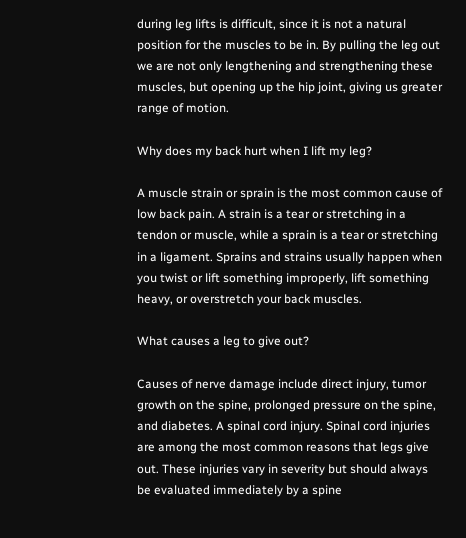during leg lifts is difficult, since it is not a natural position for the muscles to be in. By pulling the leg out we are not only lengthening and strengthening these muscles, but opening up the hip joint, giving us greater range of motion.

Why does my back hurt when I lift my leg?

A muscle strain or sprain is the most common cause of low back pain. A strain is a tear or stretching in a tendon or muscle, while a sprain is a tear or stretching in a ligament. Sprains and strains usually happen when you twist or lift something improperly, lift something heavy, or overstretch your back muscles.

What causes a leg to give out?

Causes of nerve damage include direct injury, tumor growth on the spine, prolonged pressure on the spine, and diabetes. A spinal cord injury. Spinal cord injuries are among the most common reasons that legs give out. These injuries vary in severity but should always be evaluated immediately by a spine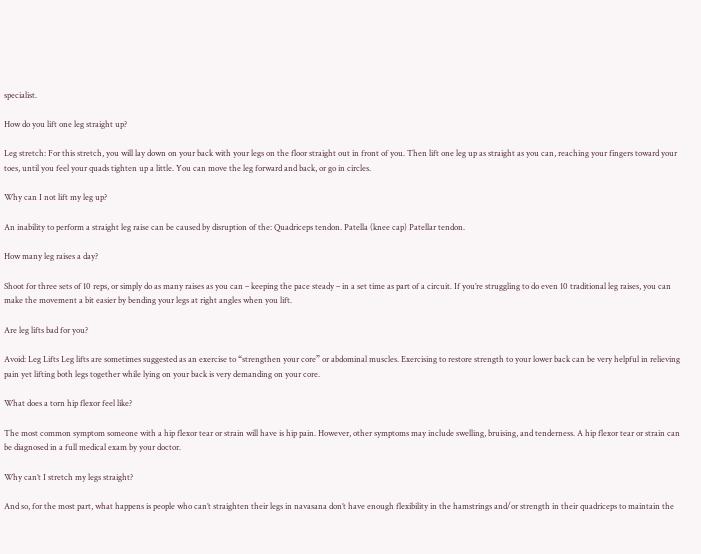specialist.

How do you lift one leg straight up?

Leg stretch: For this stretch, you will lay down on your back with your legs on the floor straight out in front of you. Then lift one leg up as straight as you can, reaching your fingers toward your toes, until you feel your quads tighten up a little. You can move the leg forward and back, or go in circles.

Why can I not lift my leg up?

An inability to perform a straight leg raise can be caused by disruption of the: Quadriceps tendon. Patella (knee cap) Patellar tendon.

How many leg raises a day?

Shoot for three sets of 10 reps, or simply do as many raises as you can – keeping the pace steady – in a set time as part of a circuit. If you’re struggling to do even 10 traditional leg raises, you can make the movement a bit easier by bending your legs at right angles when you lift.

Are leg lifts bad for you?

Avoid: Leg Lifts Leg lifts are sometimes suggested as an exercise to “strengthen your core” or abdominal muscles. Exercising to restore strength to your lower back can be very helpful in relieving pain yet lifting both legs together while lying on your back is very demanding on your core.

What does a torn hip flexor feel like?

The most common symptom someone with a hip flexor tear or strain will have is hip pain. However, other symptoms may include swelling, bruising, and tenderness. A hip flexor tear or strain can be diagnosed in a full medical exam by your doctor.

Why can’t I stretch my legs straight?

And so, for the most part, what happens is people who can’t straighten their legs in navasana don’t have enough flexibility in the hamstrings and/or strength in their quadriceps to maintain the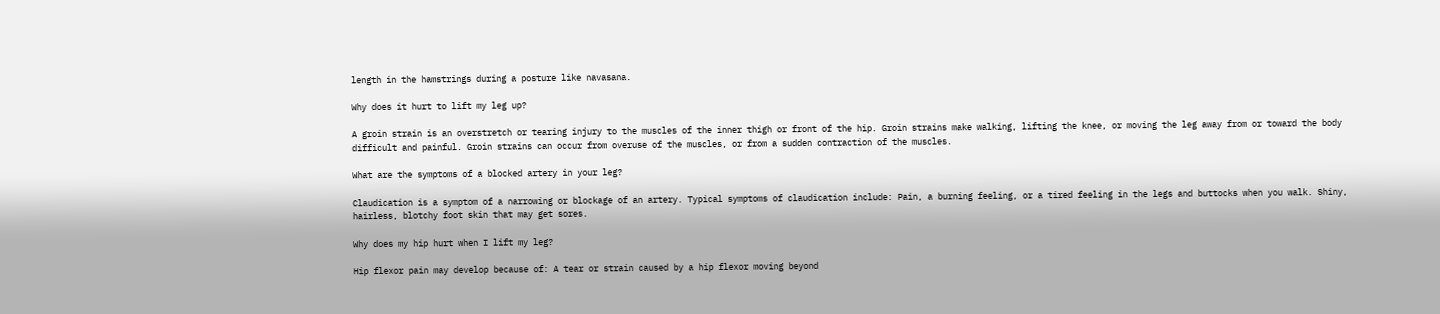length in the hamstrings during a posture like navasana.

Why does it hurt to lift my leg up?

A groin strain is an overstretch or tearing injury to the muscles of the inner thigh or front of the hip. Groin strains make walking, lifting the knee, or moving the leg away from or toward the body difficult and painful. Groin strains can occur from overuse of the muscles, or from a sudden contraction of the muscles.

What are the symptoms of a blocked artery in your leg?

Claudication is a symptom of a narrowing or blockage of an artery. Typical symptoms of claudication include: Pain, a burning feeling, or a tired feeling in the legs and buttocks when you walk. Shiny, hairless, blotchy foot skin that may get sores.

Why does my hip hurt when I lift my leg?

Hip flexor pain may develop because of: A tear or strain caused by a hip flexor moving beyond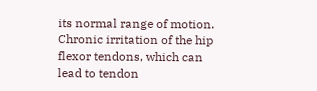its normal range of motion. Chronic irritation of the hip flexor tendons, which can lead to tendon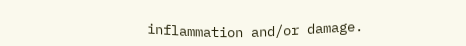inflammation and/or damage.